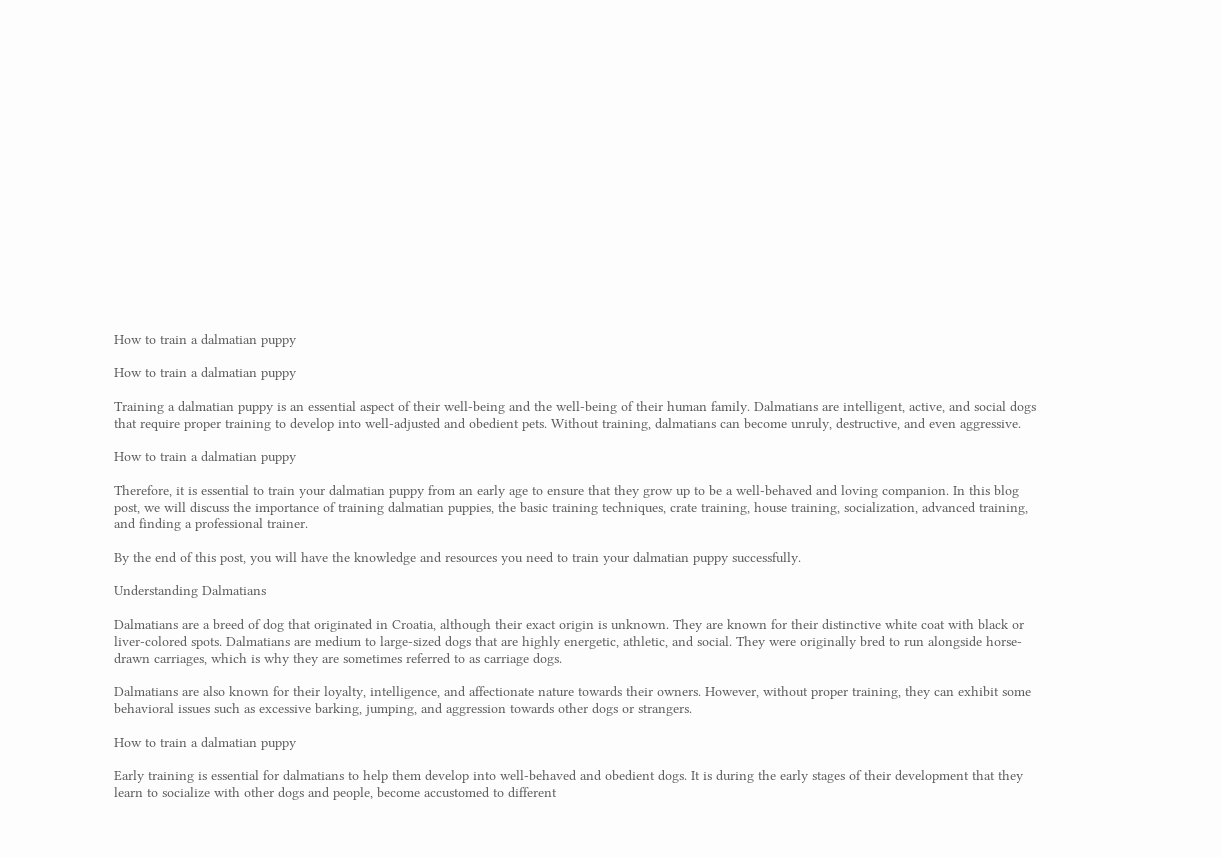How to train a dalmatian puppy

How to train a dalmatian puppy

Training a dalmatian puppy is an essential aspect of their well-being and the well-being of their human family. Dalmatians are intelligent, active, and social dogs that require proper training to develop into well-adjusted and obedient pets. Without training, dalmatians can become unruly, destructive, and even aggressive.

How to train a dalmatian puppy

Therefore, it is essential to train your dalmatian puppy from an early age to ensure that they grow up to be a well-behaved and loving companion. In this blog post, we will discuss the importance of training dalmatian puppies, the basic training techniques, crate training, house training, socialization, advanced training, and finding a professional trainer.

By the end of this post, you will have the knowledge and resources you need to train your dalmatian puppy successfully.

Understanding Dalmatians

Dalmatians are a breed of dog that originated in Croatia, although their exact origin is unknown. They are known for their distinctive white coat with black or liver-colored spots. Dalmatians are medium to large-sized dogs that are highly energetic, athletic, and social. They were originally bred to run alongside horse-drawn carriages, which is why they are sometimes referred to as carriage dogs.

Dalmatians are also known for their loyalty, intelligence, and affectionate nature towards their owners. However, without proper training, they can exhibit some behavioral issues such as excessive barking, jumping, and aggression towards other dogs or strangers.

How to train a dalmatian puppy

Early training is essential for dalmatians to help them develop into well-behaved and obedient dogs. It is during the early stages of their development that they learn to socialize with other dogs and people, become accustomed to different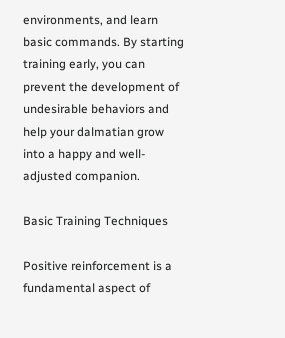environments, and learn basic commands. By starting training early, you can prevent the development of undesirable behaviors and help your dalmatian grow into a happy and well-adjusted companion.

Basic Training Techniques

Positive reinforcement is a fundamental aspect of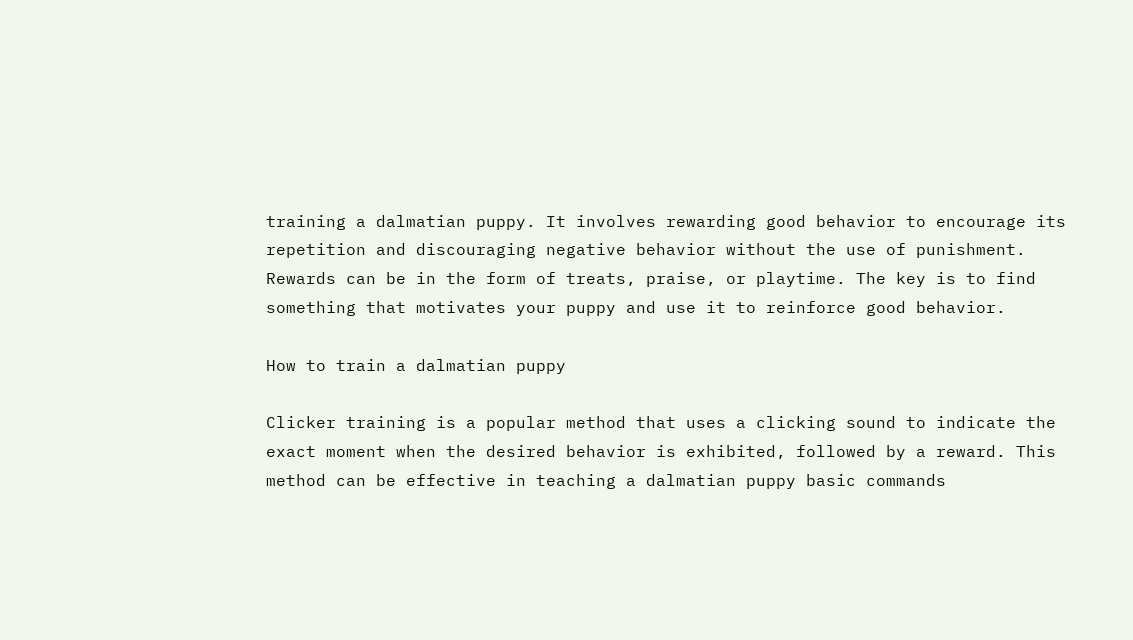training a dalmatian puppy. It involves rewarding good behavior to encourage its repetition and discouraging negative behavior without the use of punishment. Rewards can be in the form of treats, praise, or playtime. The key is to find something that motivates your puppy and use it to reinforce good behavior.

How to train a dalmatian puppy

Clicker training is a popular method that uses a clicking sound to indicate the exact moment when the desired behavior is exhibited, followed by a reward. This method can be effective in teaching a dalmatian puppy basic commands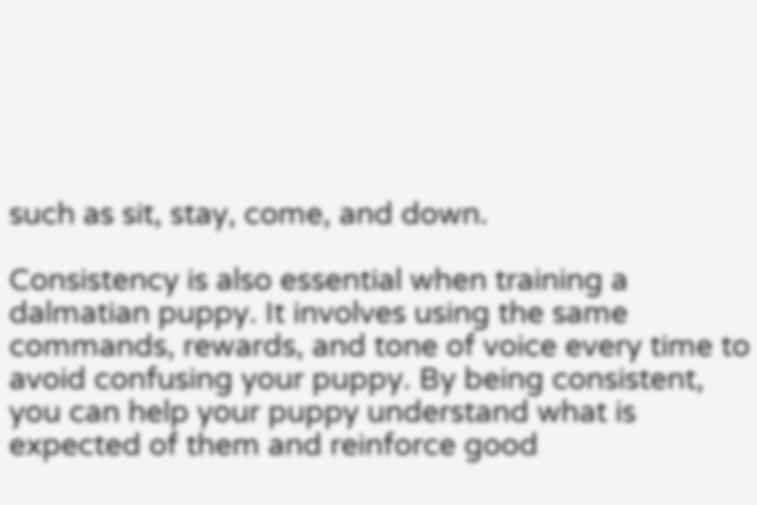such as sit, stay, come, and down.

Consistency is also essential when training a dalmatian puppy. It involves using the same commands, rewards, and tone of voice every time to avoid confusing your puppy. By being consistent, you can help your puppy understand what is expected of them and reinforce good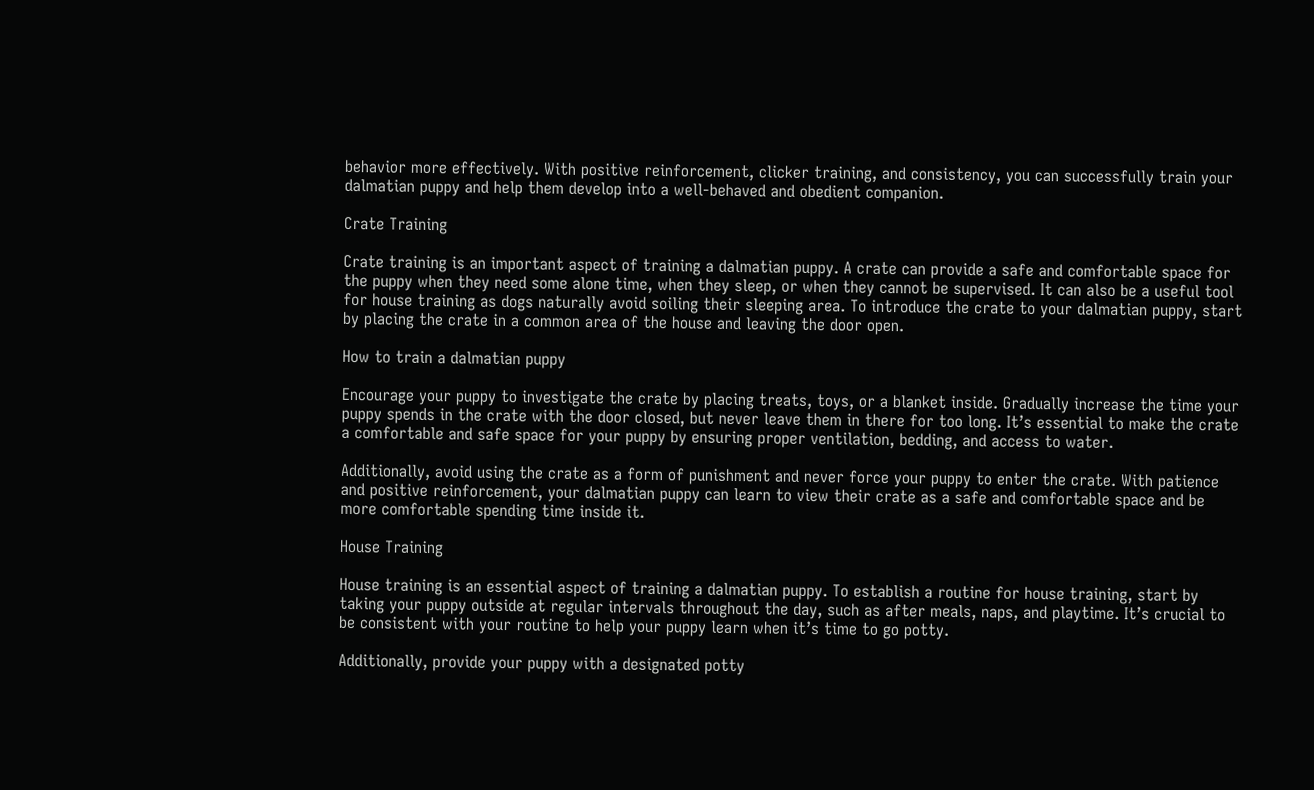behavior more effectively. With positive reinforcement, clicker training, and consistency, you can successfully train your dalmatian puppy and help them develop into a well-behaved and obedient companion.

Crate Training

Crate training is an important aspect of training a dalmatian puppy. A crate can provide a safe and comfortable space for the puppy when they need some alone time, when they sleep, or when they cannot be supervised. It can also be a useful tool for house training as dogs naturally avoid soiling their sleeping area. To introduce the crate to your dalmatian puppy, start by placing the crate in a common area of the house and leaving the door open.

How to train a dalmatian puppy

Encourage your puppy to investigate the crate by placing treats, toys, or a blanket inside. Gradually increase the time your puppy spends in the crate with the door closed, but never leave them in there for too long. It’s essential to make the crate a comfortable and safe space for your puppy by ensuring proper ventilation, bedding, and access to water.

Additionally, avoid using the crate as a form of punishment and never force your puppy to enter the crate. With patience and positive reinforcement, your dalmatian puppy can learn to view their crate as a safe and comfortable space and be more comfortable spending time inside it.

House Training

House training is an essential aspect of training a dalmatian puppy. To establish a routine for house training, start by taking your puppy outside at regular intervals throughout the day, such as after meals, naps, and playtime. It’s crucial to be consistent with your routine to help your puppy learn when it’s time to go potty.

Additionally, provide your puppy with a designated potty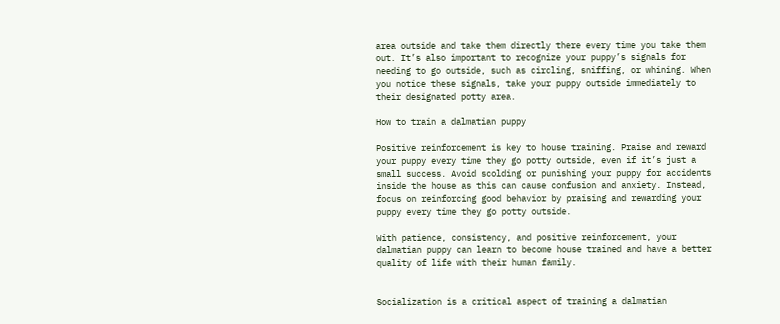area outside and take them directly there every time you take them out. It’s also important to recognize your puppy’s signals for needing to go outside, such as circling, sniffing, or whining. When you notice these signals, take your puppy outside immediately to their designated potty area.

How to train a dalmatian puppy

Positive reinforcement is key to house training. Praise and reward your puppy every time they go potty outside, even if it’s just a small success. Avoid scolding or punishing your puppy for accidents inside the house as this can cause confusion and anxiety. Instead, focus on reinforcing good behavior by praising and rewarding your puppy every time they go potty outside.

With patience, consistency, and positive reinforcement, your dalmatian puppy can learn to become house trained and have a better quality of life with their human family.


Socialization is a critical aspect of training a dalmatian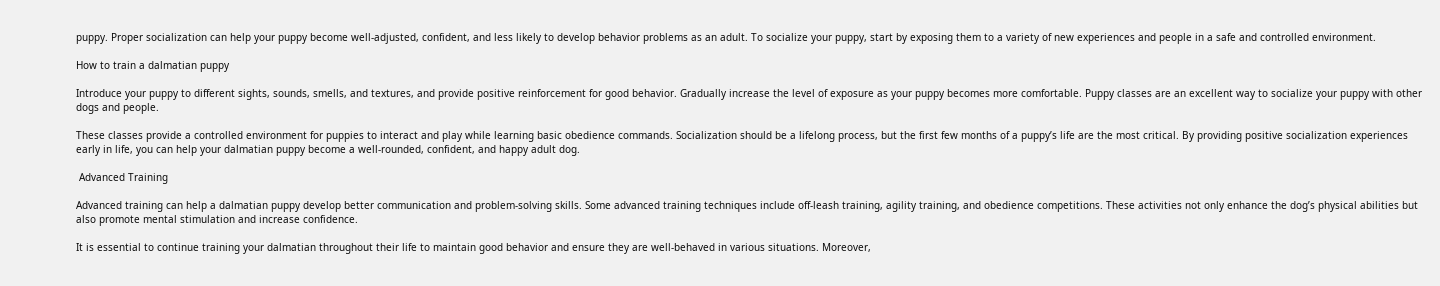puppy. Proper socialization can help your puppy become well-adjusted, confident, and less likely to develop behavior problems as an adult. To socialize your puppy, start by exposing them to a variety of new experiences and people in a safe and controlled environment.

How to train a dalmatian puppy

Introduce your puppy to different sights, sounds, smells, and textures, and provide positive reinforcement for good behavior. Gradually increase the level of exposure as your puppy becomes more comfortable. Puppy classes are an excellent way to socialize your puppy with other dogs and people.

These classes provide a controlled environment for puppies to interact and play while learning basic obedience commands. Socialization should be a lifelong process, but the first few months of a puppy’s life are the most critical. By providing positive socialization experiences early in life, you can help your dalmatian puppy become a well-rounded, confident, and happy adult dog.

 Advanced Training

Advanced training can help a dalmatian puppy develop better communication and problem-solving skills. Some advanced training techniques include off-leash training, agility training, and obedience competitions. These activities not only enhance the dog’s physical abilities but also promote mental stimulation and increase confidence.

It is essential to continue training your dalmatian throughout their life to maintain good behavior and ensure they are well-behaved in various situations. Moreover,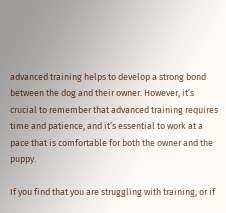advanced training helps to develop a strong bond between the dog and their owner. However, it’s crucial to remember that advanced training requires time and patience, and it’s essential to work at a pace that is comfortable for both the owner and the puppy.

If you find that you are struggling with training, or if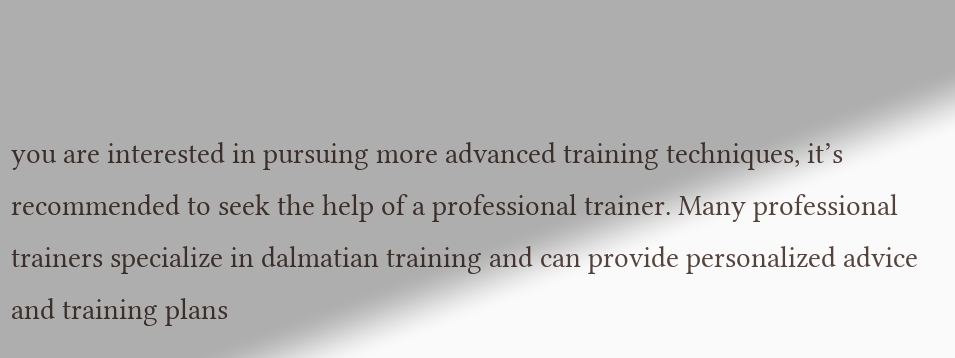you are interested in pursuing more advanced training techniques, it’s recommended to seek the help of a professional trainer. Many professional trainers specialize in dalmatian training and can provide personalized advice and training plans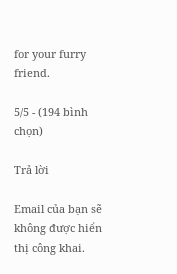for your furry friend.

5/5 - (194 bình chọn)

Trả lời

Email của bạn sẽ không được hiển thị công khai.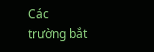Các trường bắt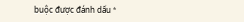buộc được đánh dấu *